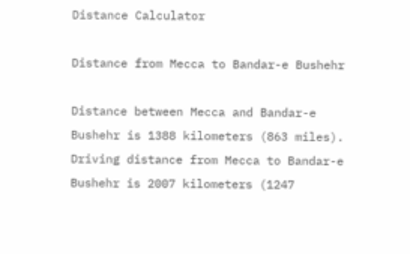Distance Calculator

Distance from Mecca to Bandar-e Bushehr

Distance between Mecca and Bandar-e Bushehr is 1388 kilometers (863 miles).
Driving distance from Mecca to Bandar-e Bushehr is 2007 kilometers (1247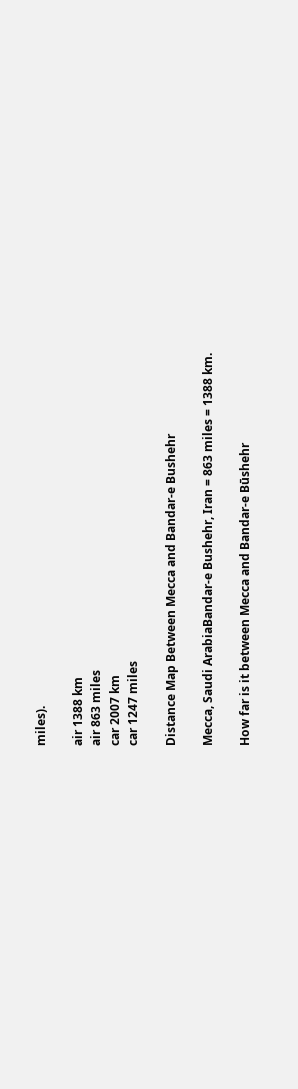miles).

air 1388 km
air 863 miles
car 2007 km
car 1247 miles

Distance Map Between Mecca and Bandar-e Bushehr

Mecca, Saudi ArabiaBandar-e Bushehr, Iran = 863 miles = 1388 km.

How far is it between Mecca and Bandar-e Būshehr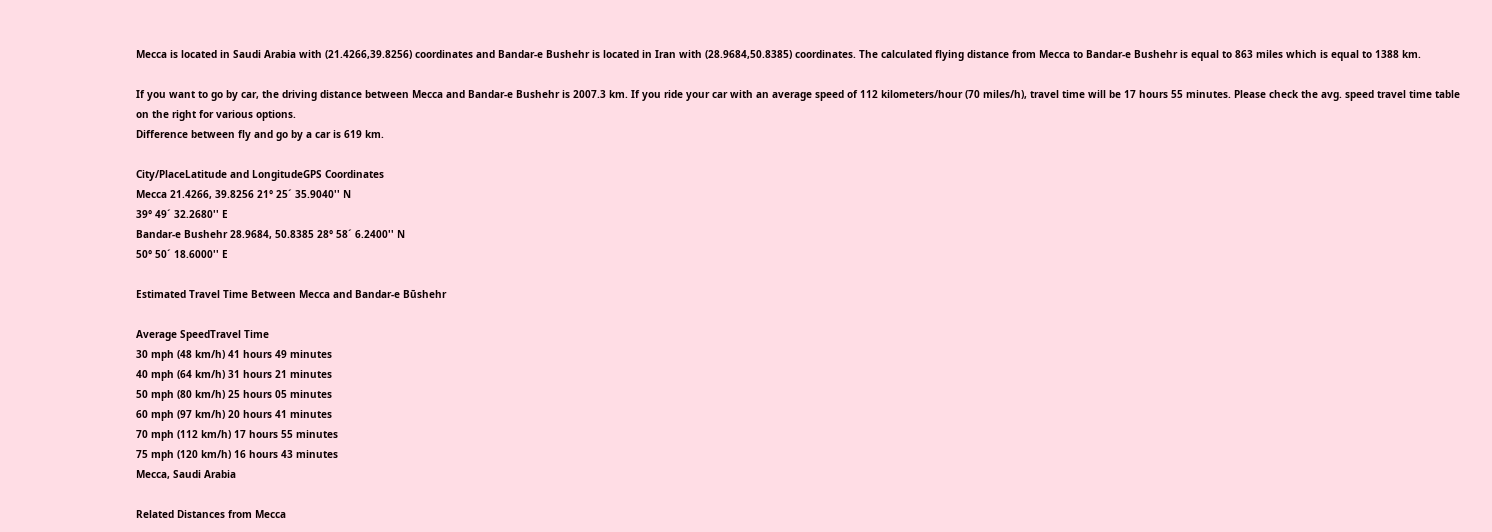Mecca is located in Saudi Arabia with (21.4266,39.8256) coordinates and Bandar-e Bushehr is located in Iran with (28.9684,50.8385) coordinates. The calculated flying distance from Mecca to Bandar-e Bushehr is equal to 863 miles which is equal to 1388 km.

If you want to go by car, the driving distance between Mecca and Bandar-e Bushehr is 2007.3 km. If you ride your car with an average speed of 112 kilometers/hour (70 miles/h), travel time will be 17 hours 55 minutes. Please check the avg. speed travel time table on the right for various options.
Difference between fly and go by a car is 619 km.

City/PlaceLatitude and LongitudeGPS Coordinates
Mecca 21.4266, 39.8256 21° 25´ 35.9040'' N
39° 49´ 32.2680'' E
Bandar-e Bushehr 28.9684, 50.8385 28° 58´ 6.2400'' N
50° 50´ 18.6000'' E

Estimated Travel Time Between Mecca and Bandar-e Būshehr

Average SpeedTravel Time
30 mph (48 km/h) 41 hours 49 minutes
40 mph (64 km/h) 31 hours 21 minutes
50 mph (80 km/h) 25 hours 05 minutes
60 mph (97 km/h) 20 hours 41 minutes
70 mph (112 km/h) 17 hours 55 minutes
75 mph (120 km/h) 16 hours 43 minutes
Mecca, Saudi Arabia

Related Distances from Mecca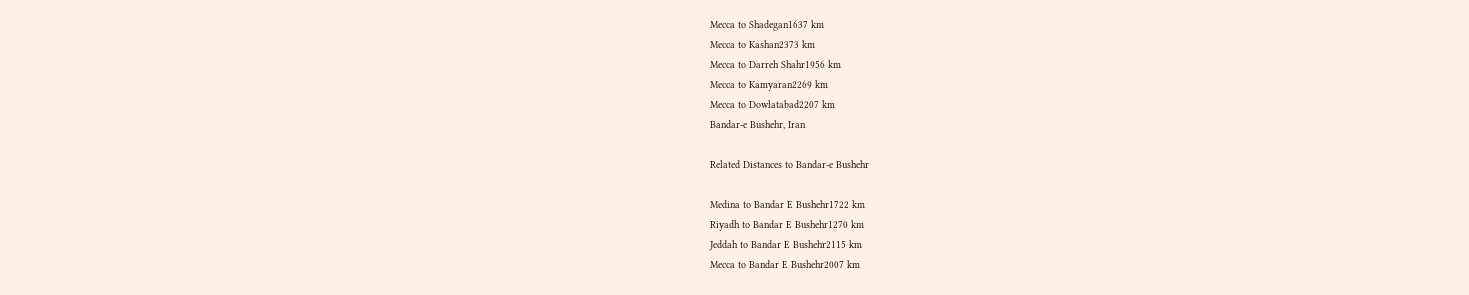Mecca to Shadegan1637 km
Mecca to Kashan2373 km
Mecca to Darreh Shahr1956 km
Mecca to Kamyaran2269 km
Mecca to Dowlatabad2207 km
Bandar-e Bushehr, Iran

Related Distances to Bandar-e Bushehr

Medina to Bandar E Bushehr1722 km
Riyadh to Bandar E Bushehr1270 km
Jeddah to Bandar E Bushehr2115 km
Mecca to Bandar E Bushehr2007 km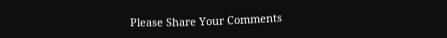Please Share Your Comments